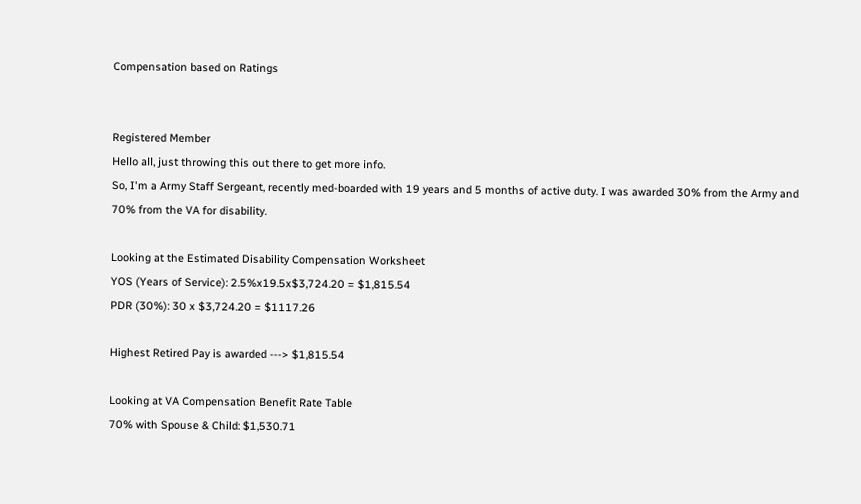Compensation based on Ratings


Registered Member
Hello all, just throwing this out there to get more info.
So, I'm a Army Staff Sergeant, recently med-boarded with 19 years and 5 months of active duty. I was awarded 30% from the Army and 70% from the VA for disability.

Looking at the Estimated Disability Compensation Worksheet
YOS (Years of Service): 2.5%x19.5x$3,724.20 = $1,815.54
PDR (30%): 30 x $3,724.20 = $1117.26

Highest Retired Pay is awarded ---> $1,815.54

Looking at VA Compensation Benefit Rate Table
70% with Spouse & Child: $1,530.71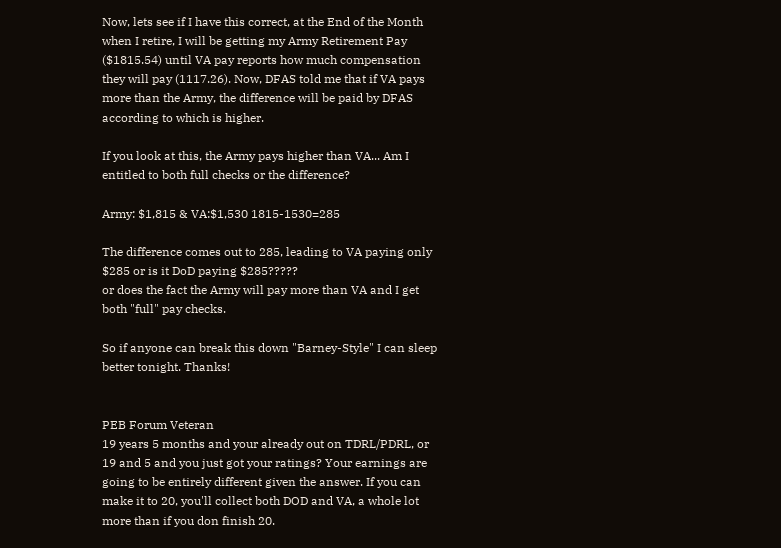Now, lets see if I have this correct, at the End of the Month when I retire, I will be getting my Army Retirement Pay ($1815.54) until VA pay reports how much compensation they will pay (1117.26). Now, DFAS told me that if VA pays more than the Army, the difference will be paid by DFAS according to which is higher.

If you look at this, the Army pays higher than VA... Am I entitled to both full checks or the difference?

Army: $1,815 & VA:$1,530 1815-1530=285

The difference comes out to 285, leading to VA paying only $285 or is it DoD paying $285?????
or does the fact the Army will pay more than VA and I get both "full" pay checks.

So if anyone can break this down "Barney-Style" I can sleep better tonight. Thanks!


PEB Forum Veteran
19 years 5 months and your already out on TDRL/PDRL, or 19 and 5 and you just got your ratings? Your earnings are going to be entirely different given the answer. If you can make it to 20, you'll collect both DOD and VA, a whole lot more than if you don finish 20.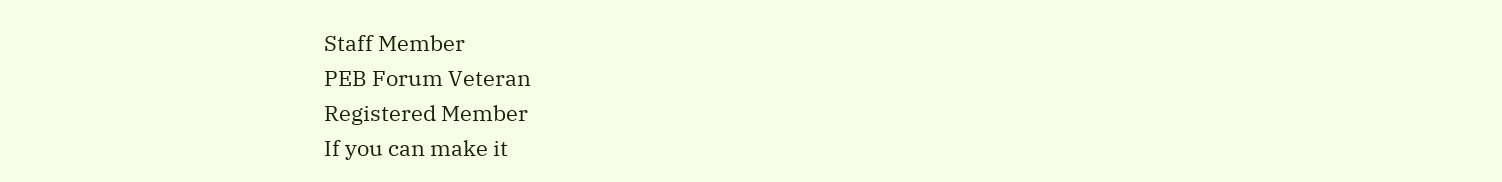Staff Member
PEB Forum Veteran
Registered Member
If you can make it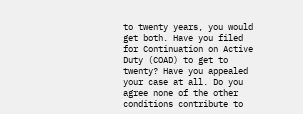to twenty years, you would get both. Have you filed for Continuation on Active Duty (COAD) to get to twenty? Have you appealed your case at all. Do you agree none of the other conditions contribute to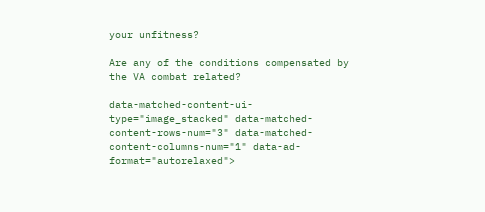your unfitness?

Are any of the conditions compensated by the VA combat related?

data-matched-content-ui-type="image_stacked" data-matched-content-rows-num="3" data-matched-content-columns-num="1" data-ad-format="autorelaxed">